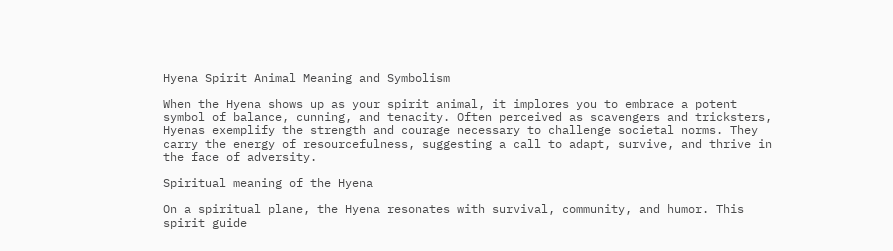Hyena Spirit Animal Meaning and Symbolism

When the Hyena shows up as your spirit animal, it implores you to embrace a potent symbol of balance, cunning, and tenacity. Often perceived as scavengers and tricksters, Hyenas exemplify the strength and courage necessary to challenge societal norms. They carry the energy of resourcefulness, suggesting a call to adapt, survive, and thrive in the face of adversity.

Spiritual meaning of the Hyena

On a spiritual plane, the Hyena resonates with survival, community, and humor. This spirit guide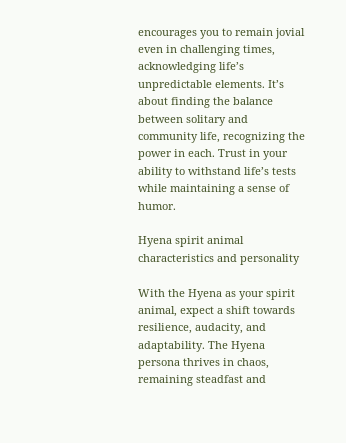encourages you to remain jovial even in challenging times, acknowledging life’s unpredictable elements. It’s about finding the balance between solitary and community life, recognizing the power in each. Trust in your ability to withstand life’s tests while maintaining a sense of humor.

Hyena spirit animal characteristics and personality

With the Hyena as your spirit animal, expect a shift towards resilience, audacity, and adaptability. The Hyena persona thrives in chaos, remaining steadfast and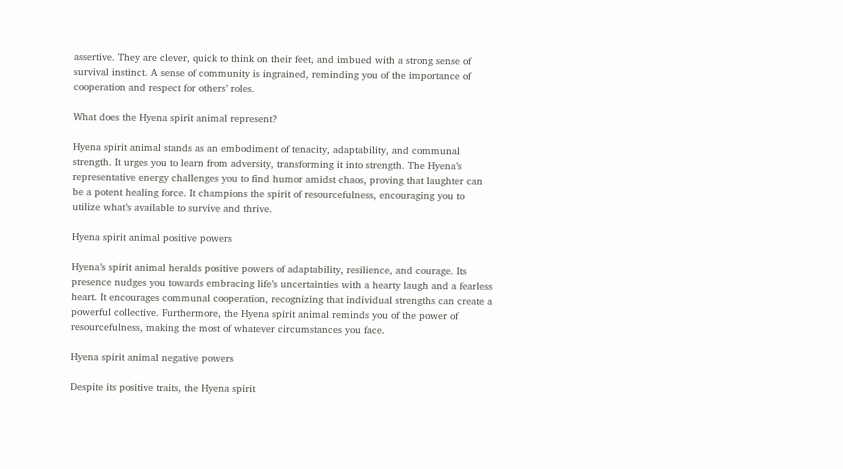assertive. They are clever, quick to think on their feet, and imbued with a strong sense of survival instinct. A sense of community is ingrained, reminding you of the importance of cooperation and respect for others’ roles.

What does the Hyena spirit animal represent?

Hyena spirit animal stands as an embodiment of tenacity, adaptability, and communal strength. It urges you to learn from adversity, transforming it into strength. The Hyena’s representative energy challenges you to find humor amidst chaos, proving that laughter can be a potent healing force. It champions the spirit of resourcefulness, encouraging you to utilize what’s available to survive and thrive.

Hyena spirit animal positive powers

Hyena’s spirit animal heralds positive powers of adaptability, resilience, and courage. Its presence nudges you towards embracing life’s uncertainties with a hearty laugh and a fearless heart. It encourages communal cooperation, recognizing that individual strengths can create a powerful collective. Furthermore, the Hyena spirit animal reminds you of the power of resourcefulness, making the most of whatever circumstances you face.

Hyena spirit animal negative powers

Despite its positive traits, the Hyena spirit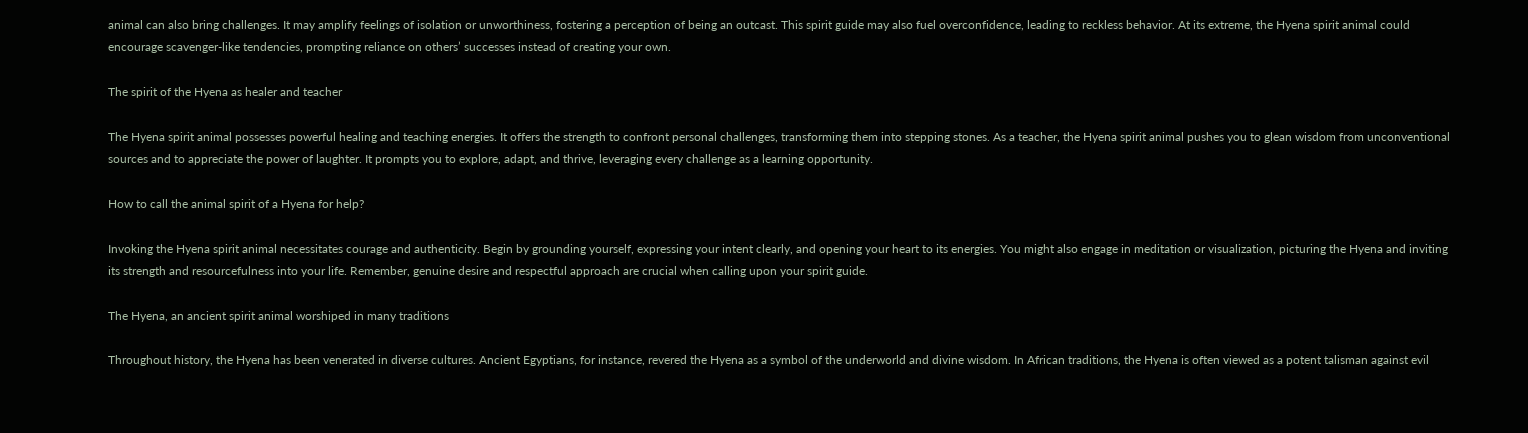animal can also bring challenges. It may amplify feelings of isolation or unworthiness, fostering a perception of being an outcast. This spirit guide may also fuel overconfidence, leading to reckless behavior. At its extreme, the Hyena spirit animal could encourage scavenger-like tendencies, prompting reliance on others’ successes instead of creating your own.

The spirit of the Hyena as healer and teacher

The Hyena spirit animal possesses powerful healing and teaching energies. It offers the strength to confront personal challenges, transforming them into stepping stones. As a teacher, the Hyena spirit animal pushes you to glean wisdom from unconventional sources and to appreciate the power of laughter. It prompts you to explore, adapt, and thrive, leveraging every challenge as a learning opportunity.

How to call the animal spirit of a Hyena for help?

Invoking the Hyena spirit animal necessitates courage and authenticity. Begin by grounding yourself, expressing your intent clearly, and opening your heart to its energies. You might also engage in meditation or visualization, picturing the Hyena and inviting its strength and resourcefulness into your life. Remember, genuine desire and respectful approach are crucial when calling upon your spirit guide.

The Hyena, an ancient spirit animal worshiped in many traditions

Throughout history, the Hyena has been venerated in diverse cultures. Ancient Egyptians, for instance, revered the Hyena as a symbol of the underworld and divine wisdom. In African traditions, the Hyena is often viewed as a potent talisman against evil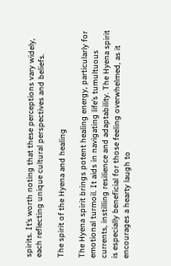spirits. It’s worth noting that these perceptions vary widely, each reflecting unique cultural perspectives and beliefs.

The spirit of the Hyena and healing

The Hyena spirit brings potent healing energy, particularly for emotional turmoil. It aids in navigating life’s tumultuous currents, instilling resilience and adaptability. The Hyena spirit is especially beneficial for those feeling overwhelmed, as it encourages a hearty laugh to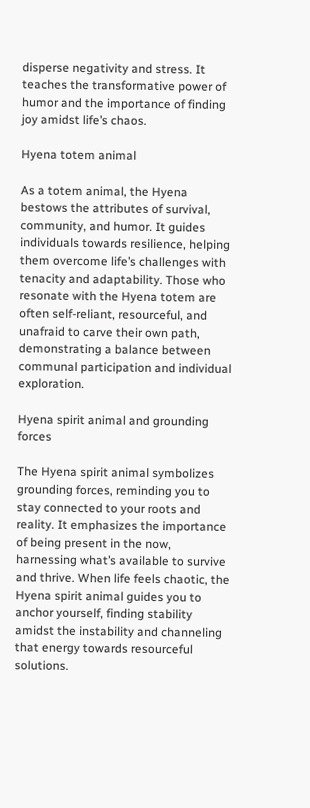disperse negativity and stress. It teaches the transformative power of humor and the importance of finding joy amidst life’s chaos.

Hyena totem animal

As a totem animal, the Hyena bestows the attributes of survival, community, and humor. It guides individuals towards resilience, helping them overcome life’s challenges with tenacity and adaptability. Those who resonate with the Hyena totem are often self-reliant, resourceful, and unafraid to carve their own path, demonstrating a balance between communal participation and individual exploration.

Hyena spirit animal and grounding forces

The Hyena spirit animal symbolizes grounding forces, reminding you to stay connected to your roots and reality. It emphasizes the importance of being present in the now, harnessing what’s available to survive and thrive. When life feels chaotic, the Hyena spirit animal guides you to anchor yourself, finding stability amidst the instability and channeling that energy towards resourceful solutions.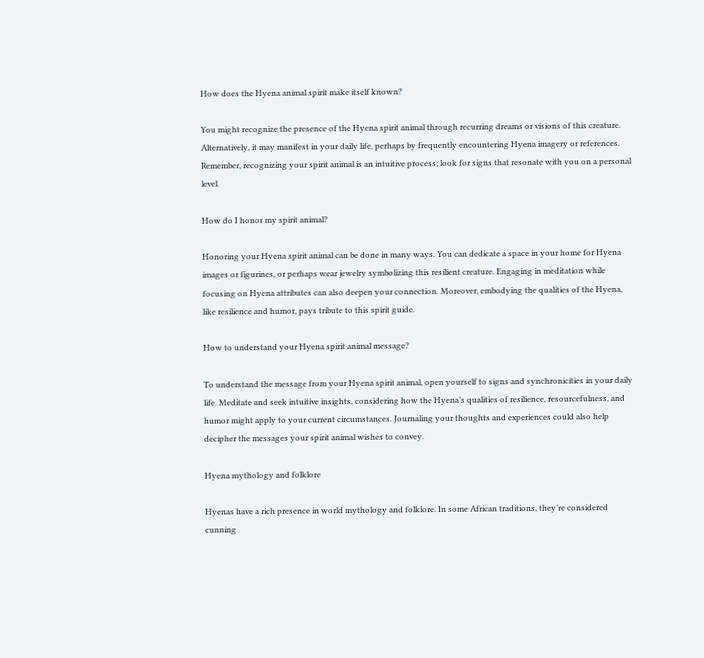How does the Hyena animal spirit make itself known?

You might recognize the presence of the Hyena spirit animal through recurring dreams or visions of this creature. Alternatively, it may manifest in your daily life, perhaps by frequently encountering Hyena imagery or references. Remember, recognizing your spirit animal is an intuitive process; look for signs that resonate with you on a personal level.

How do I honor my spirit animal?

Honoring your Hyena spirit animal can be done in many ways. You can dedicate a space in your home for Hyena images or figurines, or perhaps wear jewelry symbolizing this resilient creature. Engaging in meditation while focusing on Hyena attributes can also deepen your connection. Moreover, embodying the qualities of the Hyena, like resilience and humor, pays tribute to this spirit guide.

How to understand your Hyena spirit animal message?

To understand the message from your Hyena spirit animal, open yourself to signs and synchronicities in your daily life. Meditate and seek intuitive insights, considering how the Hyena’s qualities of resilience, resourcefulness, and humor might apply to your current circumstances. Journaling your thoughts and experiences could also help decipher the messages your spirit animal wishes to convey.

Hyena mythology and folklore

Hyenas have a rich presence in world mythology and folklore. In some African traditions, they’re considered cunning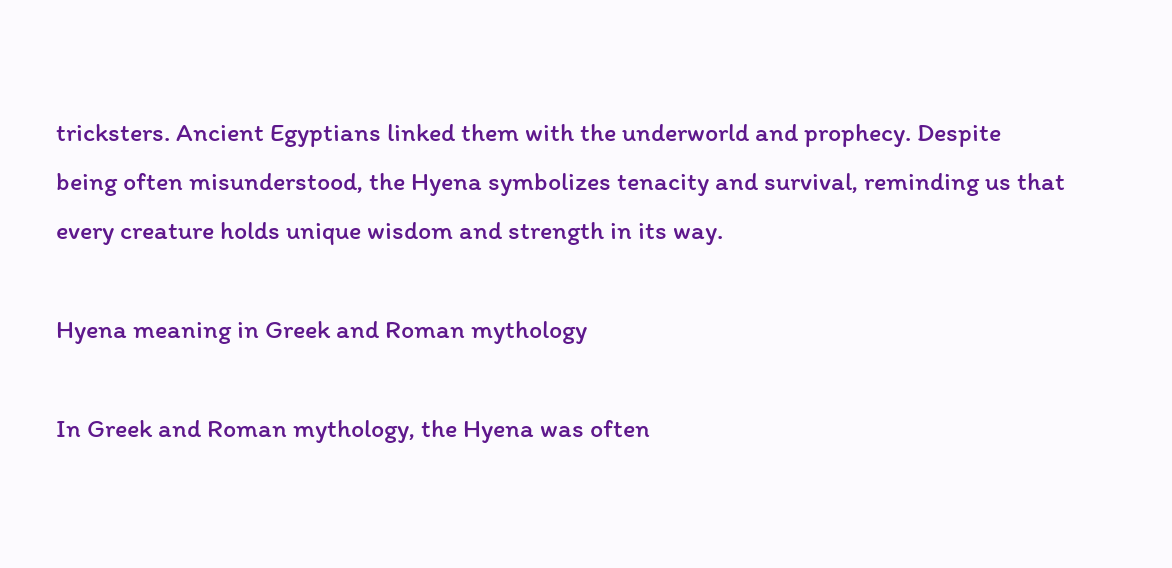tricksters. Ancient Egyptians linked them with the underworld and prophecy. Despite being often misunderstood, the Hyena symbolizes tenacity and survival, reminding us that every creature holds unique wisdom and strength in its way.

Hyena meaning in Greek and Roman mythology

In Greek and Roman mythology, the Hyena was often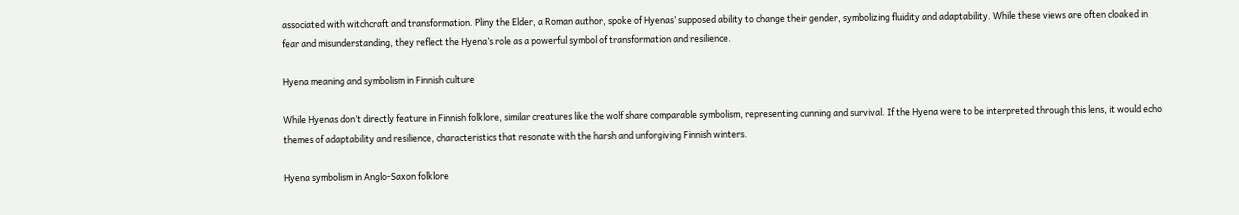associated with witchcraft and transformation. Pliny the Elder, a Roman author, spoke of Hyenas’ supposed ability to change their gender, symbolizing fluidity and adaptability. While these views are often cloaked in fear and misunderstanding, they reflect the Hyena’s role as a powerful symbol of transformation and resilience.

Hyena meaning and symbolism in Finnish culture

While Hyenas don’t directly feature in Finnish folklore, similar creatures like the wolf share comparable symbolism, representing cunning and survival. If the Hyena were to be interpreted through this lens, it would echo themes of adaptability and resilience, characteristics that resonate with the harsh and unforgiving Finnish winters.

Hyena symbolism in Anglo-Saxon folklore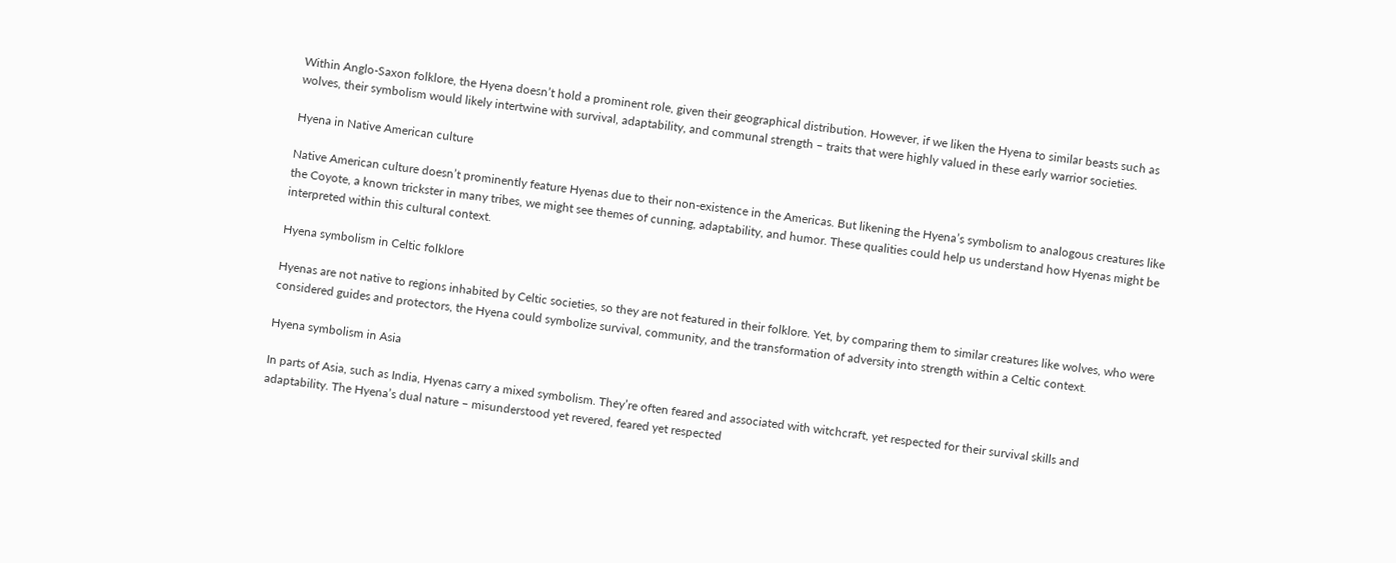Within Anglo-Saxon folklore, the Hyena doesn’t hold a prominent role, given their geographical distribution. However, if we liken the Hyena to similar beasts such as wolves, their symbolism would likely intertwine with survival, adaptability, and communal strength – traits that were highly valued in these early warrior societies.

Hyena in Native American culture

Native American culture doesn’t prominently feature Hyenas due to their non-existence in the Americas. But likening the Hyena’s symbolism to analogous creatures like the Coyote, a known trickster in many tribes, we might see themes of cunning, adaptability, and humor. These qualities could help us understand how Hyenas might be interpreted within this cultural context.

Hyena symbolism in Celtic folklore

Hyenas are not native to regions inhabited by Celtic societies, so they are not featured in their folklore. Yet, by comparing them to similar creatures like wolves, who were considered guides and protectors, the Hyena could symbolize survival, community, and the transformation of adversity into strength within a Celtic context.

Hyena symbolism in Asia

In parts of Asia, such as India, Hyenas carry a mixed symbolism. They’re often feared and associated with witchcraft, yet respected for their survival skills and adaptability. The Hyena’s dual nature – misunderstood yet revered, feared yet respected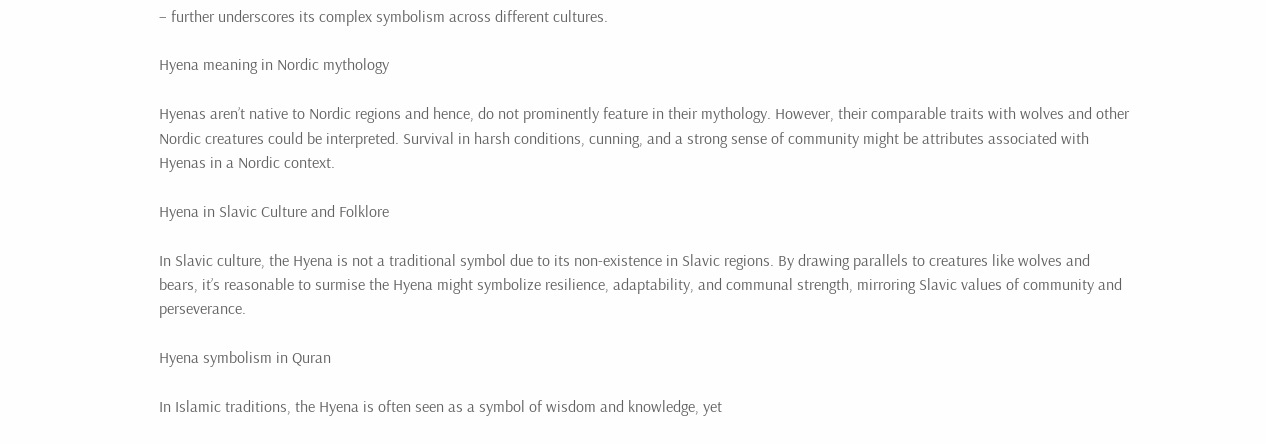– further underscores its complex symbolism across different cultures.

Hyena meaning in Nordic mythology

Hyenas aren’t native to Nordic regions and hence, do not prominently feature in their mythology. However, their comparable traits with wolves and other Nordic creatures could be interpreted. Survival in harsh conditions, cunning, and a strong sense of community might be attributes associated with Hyenas in a Nordic context.

Hyena in Slavic Culture and Folklore

In Slavic culture, the Hyena is not a traditional symbol due to its non-existence in Slavic regions. By drawing parallels to creatures like wolves and bears, it’s reasonable to surmise the Hyena might symbolize resilience, adaptability, and communal strength, mirroring Slavic values of community and perseverance.

Hyena symbolism in Quran

In Islamic traditions, the Hyena is often seen as a symbol of wisdom and knowledge, yet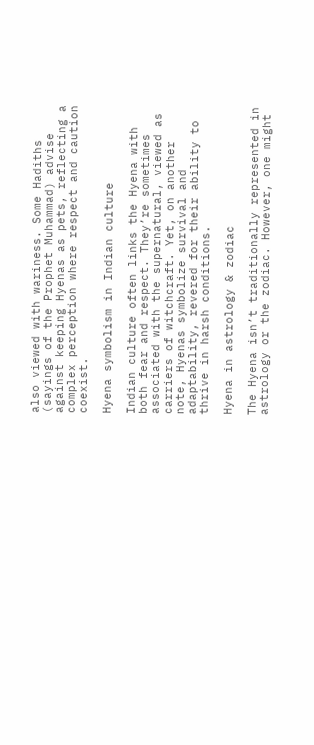also viewed with wariness. Some Hadiths (sayings of the Prophet Muhammad) advise against keeping Hyenas as pets, reflecting a complex perception where respect and caution coexist.

Hyena symbolism in Indian culture

Indian culture often links the Hyena with both fear and respect. They’re sometimes associated with the supernatural, viewed as carriers of witchcraft. Yet, on another note, Hyenas symbolize survival and adaptability, revered for their ability to thrive in harsh conditions.

Hyena in astrology & zodiac

The Hyena isn’t traditionally represented in astrology or the zodiac. However, one might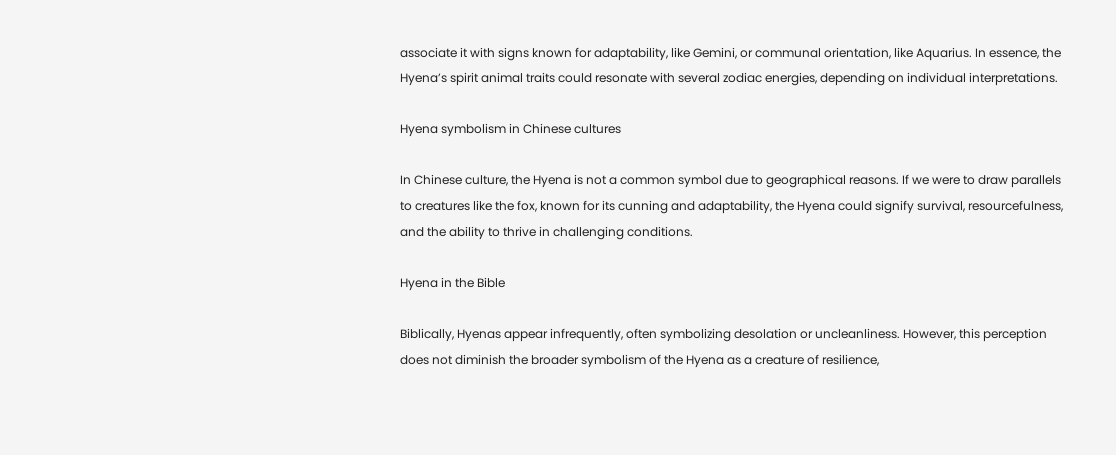associate it with signs known for adaptability, like Gemini, or communal orientation, like Aquarius. In essence, the Hyena’s spirit animal traits could resonate with several zodiac energies, depending on individual interpretations.

Hyena symbolism in Chinese cultures

In Chinese culture, the Hyena is not a common symbol due to geographical reasons. If we were to draw parallels to creatures like the fox, known for its cunning and adaptability, the Hyena could signify survival, resourcefulness, and the ability to thrive in challenging conditions.

Hyena in the Bible

Biblically, Hyenas appear infrequently, often symbolizing desolation or uncleanliness. However, this perception does not diminish the broader symbolism of the Hyena as a creature of resilience,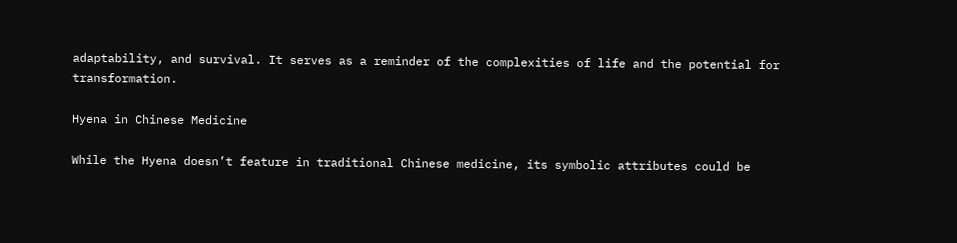adaptability, and survival. It serves as a reminder of the complexities of life and the potential for transformation.

Hyena in Chinese Medicine

While the Hyena doesn’t feature in traditional Chinese medicine, its symbolic attributes could be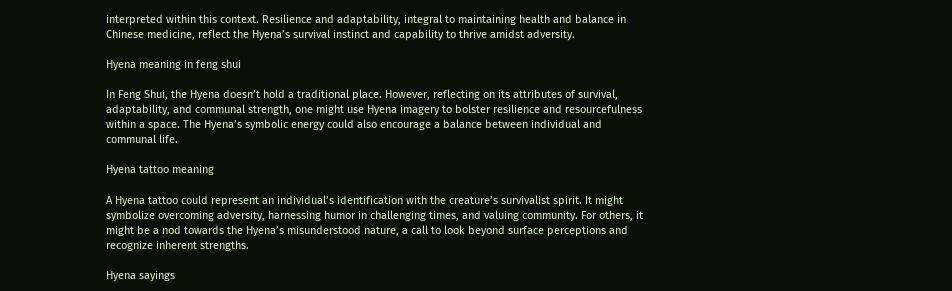interpreted within this context. Resilience and adaptability, integral to maintaining health and balance in Chinese medicine, reflect the Hyena’s survival instinct and capability to thrive amidst adversity.

Hyena meaning in feng shui

In Feng Shui, the Hyena doesn’t hold a traditional place. However, reflecting on its attributes of survival, adaptability, and communal strength, one might use Hyena imagery to bolster resilience and resourcefulness within a space. The Hyena’s symbolic energy could also encourage a balance between individual and communal life.

Hyena tattoo meaning

A Hyena tattoo could represent an individual’s identification with the creature’s survivalist spirit. It might symbolize overcoming adversity, harnessing humor in challenging times, and valuing community. For others, it might be a nod towards the Hyena’s misunderstood nature, a call to look beyond surface perceptions and recognize inherent strengths.

Hyena sayings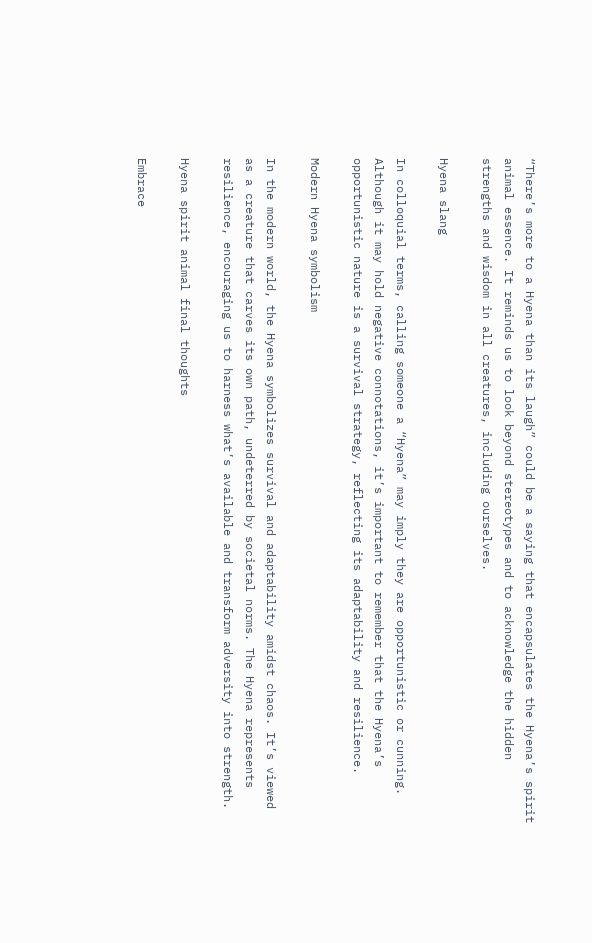“There’s more to a Hyena than its laugh” could be a saying that encapsulates the Hyena’s spirit animal essence. It reminds us to look beyond stereotypes and to acknowledge the hidden strengths and wisdom in all creatures, including ourselves.

Hyena slang

In colloquial terms, calling someone a “Hyena” may imply they are opportunistic or cunning. Although it may hold negative connotations, it’s important to remember that the Hyena’s opportunistic nature is a survival strategy, reflecting its adaptability and resilience.

Modern Hyena symbolism

In the modern world, the Hyena symbolizes survival and adaptability amidst chaos. It’s viewed as a creature that carves its own path, undeterred by societal norms. The Hyena represents resilience, encouraging us to harness what’s available and transform adversity into strength.

Hyena spirit animal final thoughts

Embrace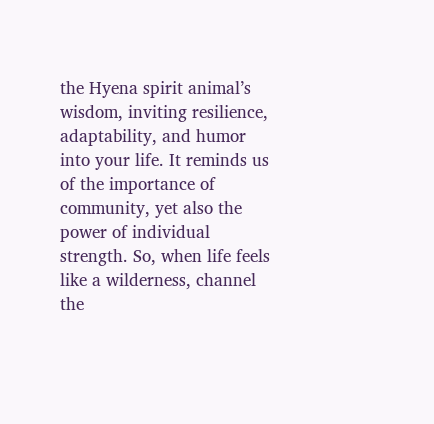the Hyena spirit animal’s wisdom, inviting resilience, adaptability, and humor into your life. It reminds us of the importance of community, yet also the power of individual strength. So, when life feels like a wilderness, channel the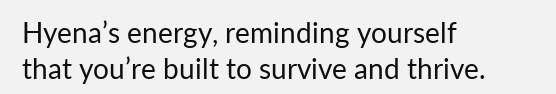Hyena’s energy, reminding yourself that you’re built to survive and thrive.